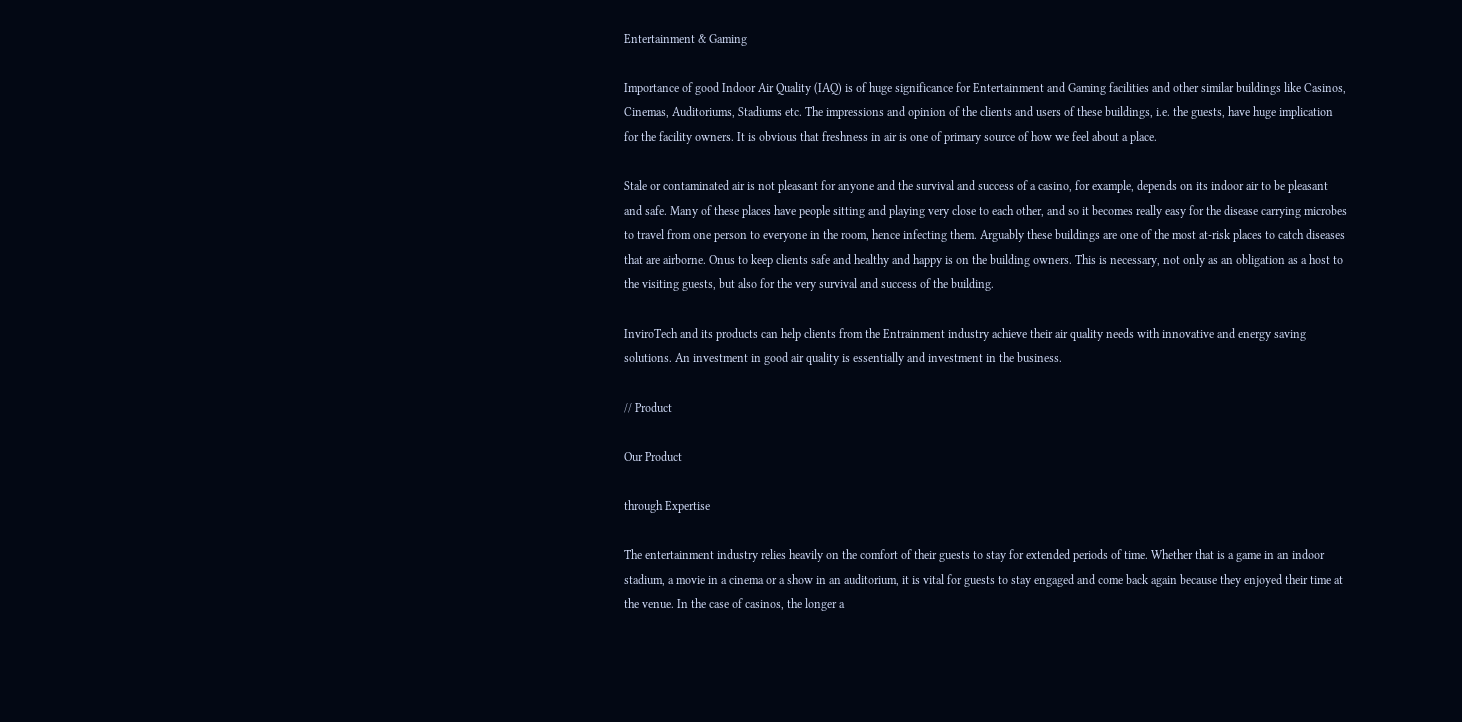Entertainment & Gaming

Importance of good Indoor Air Quality (IAQ) is of huge significance for Entertainment and Gaming facilities and other similar buildings like Casinos, Cinemas, Auditoriums, Stadiums etc. The impressions and opinion of the clients and users of these buildings, i.e. the guests, have huge implication for the facility owners. It is obvious that freshness in air is one of primary source of how we feel about a place.

Stale or contaminated air is not pleasant for anyone and the survival and success of a casino, for example, depends on its indoor air to be pleasant and safe. Many of these places have people sitting and playing very close to each other, and so it becomes really easy for the disease carrying microbes to travel from one person to everyone in the room, hence infecting them. Arguably these buildings are one of the most at-risk places to catch diseases that are airborne. Onus to keep clients safe and healthy and happy is on the building owners. This is necessary, not only as an obligation as a host to the visiting guests, but also for the very survival and success of the building.

InviroTech and its products can help clients from the Entrainment industry achieve their air quality needs with innovative and energy saving solutions. An investment in good air quality is essentially and investment in the business.

// Product

Our Product

through Expertise

The entertainment industry relies heavily on the comfort of their guests to stay for extended periods of time. Whether that is a game in an indoor stadium, a movie in a cinema or a show in an auditorium, it is vital for guests to stay engaged and come back again because they enjoyed their time at the venue. In the case of casinos, the longer a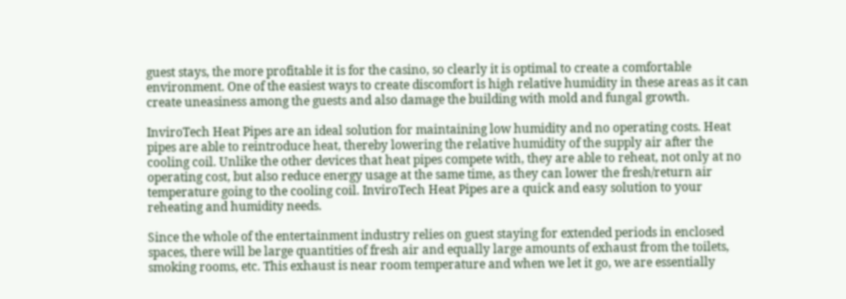guest stays, the more profitable it is for the casino, so clearly it is optimal to create a comfortable environment. One of the easiest ways to create discomfort is high relative humidity in these areas as it can create uneasiness among the guests and also damage the building with mold and fungal growth.

InviroTech Heat Pipes are an ideal solution for maintaining low humidity and no operating costs. Heat pipes are able to reintroduce heat, thereby lowering the relative humidity of the supply air after the cooling coil. Unlike the other devices that heat pipes compete with, they are able to reheat, not only at no operating cost, but also reduce energy usage at the same time, as they can lower the fresh/return air temperature going to the cooling coil. InviroTech Heat Pipes are a quick and easy solution to your reheating and humidity needs.

Since the whole of the entertainment industry relies on guest staying for extended periods in enclosed spaces, there will be large quantities of fresh air and equally large amounts of exhaust from the toilets, smoking rooms, etc. This exhaust is near room temperature and when we let it go, we are essentially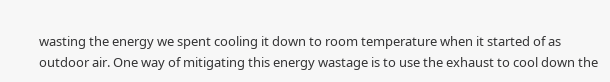wasting the energy we spent cooling it down to room temperature when it started of as outdoor air. One way of mitigating this energy wastage is to use the exhaust to cool down the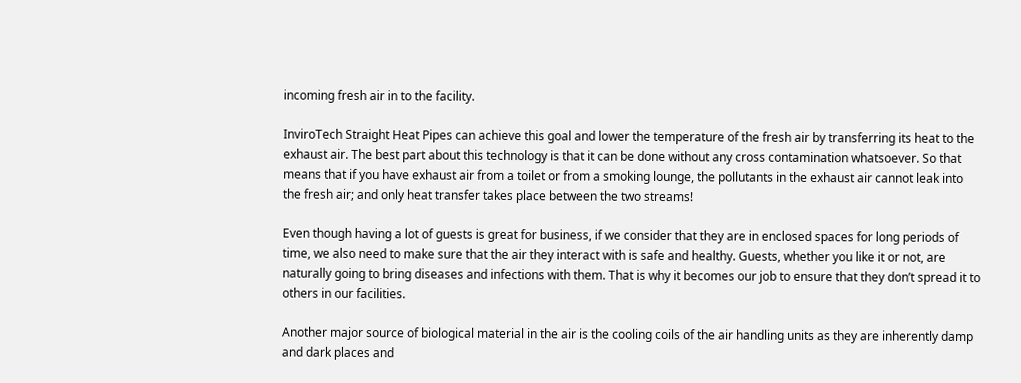incoming fresh air in to the facility.

InviroTech Straight Heat Pipes can achieve this goal and lower the temperature of the fresh air by transferring its heat to the exhaust air. The best part about this technology is that it can be done without any cross contamination whatsoever. So that means that if you have exhaust air from a toilet or from a smoking lounge, the pollutants in the exhaust air cannot leak into the fresh air; and only heat transfer takes place between the two streams!

Even though having a lot of guests is great for business, if we consider that they are in enclosed spaces for long periods of time, we also need to make sure that the air they interact with is safe and healthy. Guests, whether you like it or not, are naturally going to bring diseases and infections with them. That is why it becomes our job to ensure that they don’t spread it to others in our facilities.

Another major source of biological material in the air is the cooling coils of the air handling units as they are inherently damp and dark places and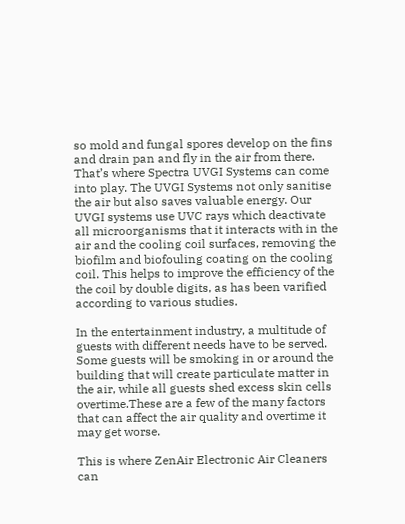so mold and fungal spores develop on the fins and drain pan and fly in the air from there. That’s where Spectra UVGI Systems can come into play. The UVGI Systems not only sanitise the air but also saves valuable energy. Our UVGI systems use UVC rays which deactivate all microorganisms that it interacts with in the air and the cooling coil surfaces, removing the biofilm and biofouling coating on the cooling coil. This helps to improve the efficiency of the the coil by double digits, as has been varified according to various studies.

In the entertainment industry, a multitude of guests with different needs have to be served. Some guests will be smoking in or around the building that will create particulate matter in the air, while all guests shed excess skin cells overtime.These are a few of the many factors that can affect the air quality and overtime it may get worse.

This is where ZenAir Electronic Air Cleaners can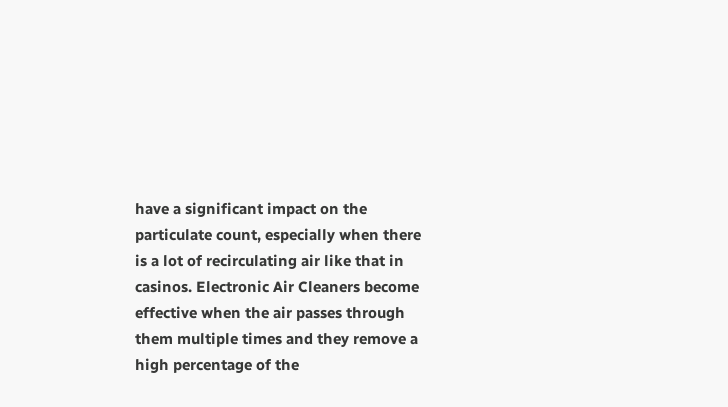have a significant impact on the particulate count, especially when there is a lot of recirculating air like that in casinos. Electronic Air Cleaners become effective when the air passes through them multiple times and they remove a high percentage of the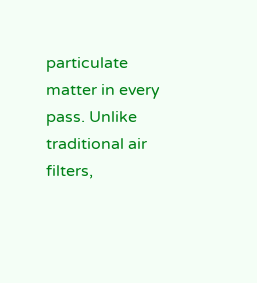particulate matter in every pass. Unlike traditional air filters,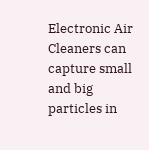Electronic Air Cleaners can capture small and big particles in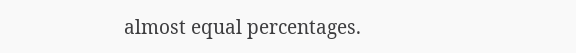almost equal percentages.